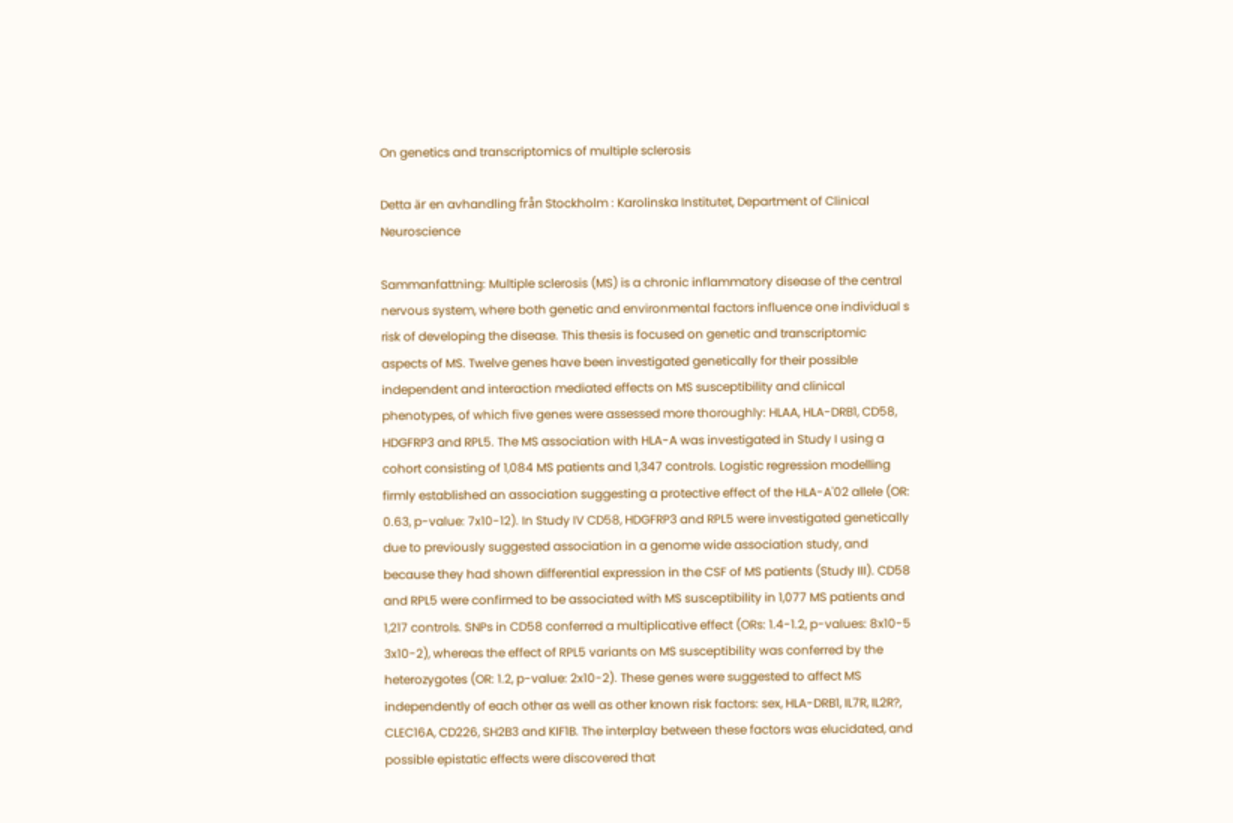On genetics and transcriptomics of multiple sclerosis

Detta är en avhandling från Stockholm : Karolinska Institutet, Department of Clinical Neuroscience

Sammanfattning: Multiple sclerosis (MS) is a chronic inflammatory disease of the central nervous system, where both genetic and environmental factors influence one individual s risk of developing the disease. This thesis is focused on genetic and transcriptomic aspects of MS. Twelve genes have been investigated genetically for their possible independent and interaction mediated effects on MS susceptibility and clinical phenotypes, of which five genes were assessed more thoroughly: HLAA, HLA-DRB1, CD58, HDGFRP3 and RPL5. The MS association with HLA-A was investigated in Study I using a cohort consisting of 1,084 MS patients and 1,347 controls. Logistic regression modelling firmly established an association suggesting a protective effect of the HLA-A'02 allele (OR: 0.63, p-value: 7x10-12). In Study IV CD58, HDGFRP3 and RPL5 were investigated genetically due to previously suggested association in a genome wide association study, and because they had shown differential expression in the CSF of MS patients (Study III). CD58 and RPL5 were confirmed to be associated with MS susceptibility in 1,077 MS patients and 1,217 controls. SNPs in CD58 conferred a multiplicative effect (ORs: 1.4-1.2, p-values: 8x10-5 3x10-2), whereas the effect of RPL5 variants on MS susceptibility was conferred by the heterozygotes (OR: 1.2, p-value: 2x10-2). These genes were suggested to affect MS independently of each other as well as other known risk factors: sex, HLA-DRB1, IL7R, IL2R?, CLEC16A, CD226, SH2B3 and KIF1B. The interplay between these factors was elucidated, and possible epistatic effects were discovered that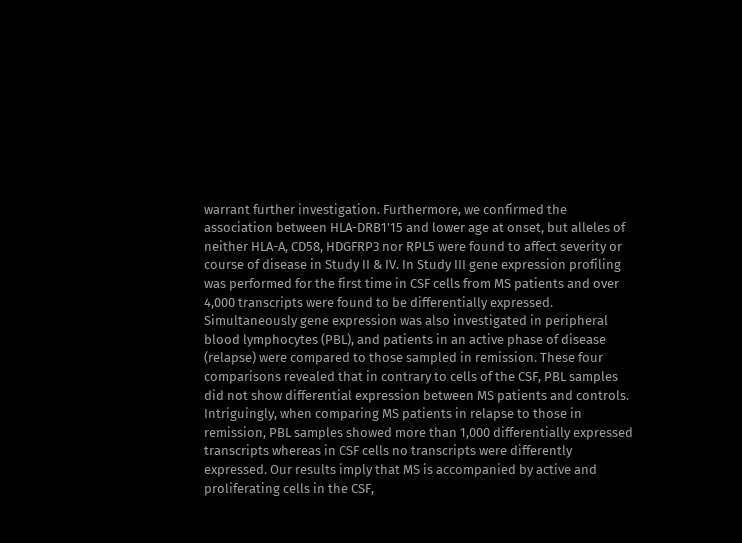warrant further investigation. Furthermore, we confirmed the association between HLA-DRB1'15 and lower age at onset, but alleles of neither HLA-A, CD58, HDGFRP3 nor RPL5 were found to affect severity or course of disease in Study II & IV. In Study III gene expression profiling was performed for the first time in CSF cells from MS patients and over 4,000 transcripts were found to be differentially expressed. Simultaneously gene expression was also investigated in peripheral blood lymphocytes (PBL), and patients in an active phase of disease (relapse) were compared to those sampled in remission. These four comparisons revealed that in contrary to cells of the CSF, PBL samples did not show differential expression between MS patients and controls. Intriguingly, when comparing MS patients in relapse to those in remission, PBL samples showed more than 1,000 differentially expressed transcripts whereas in CSF cells no transcripts were differently expressed. Our results imply that MS is accompanied by active and proliferating cells in the CSF,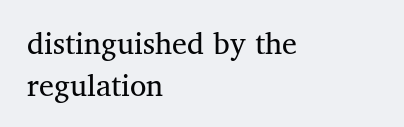distinguished by the regulation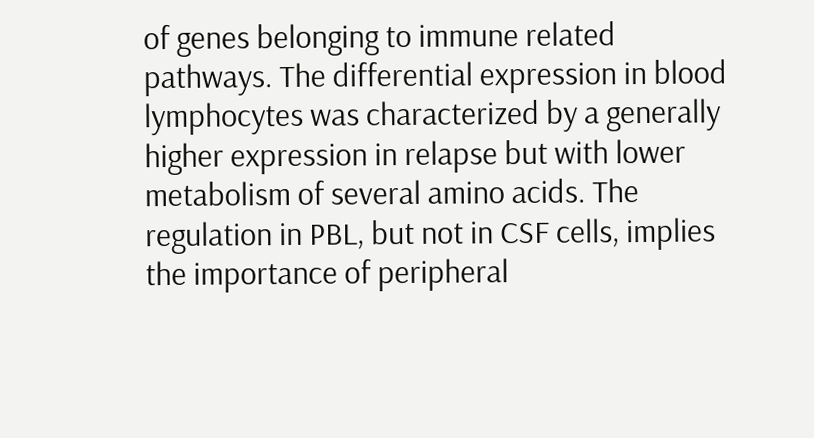of genes belonging to immune related pathways. The differential expression in blood lymphocytes was characterized by a generally higher expression in relapse but with lower metabolism of several amino acids. The regulation in PBL, but not in CSF cells, implies the importance of peripheral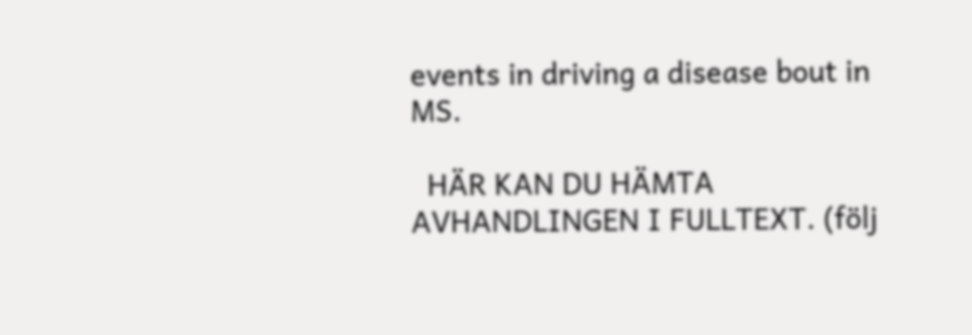events in driving a disease bout in MS.

  HÄR KAN DU HÄMTA AVHANDLINGEN I FULLTEXT. (följ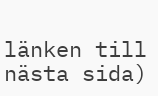länken till nästa sida)